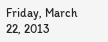Friday, March 22, 2013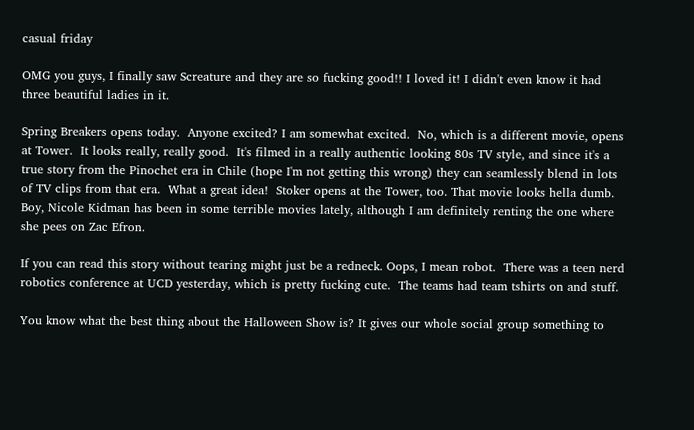casual friday

OMG you guys, I finally saw Screature and they are so fucking good!! I loved it! I didn't even know it had three beautiful ladies in it.

Spring Breakers opens today.  Anyone excited? I am somewhat excited.  No, which is a different movie, opens at Tower.  It looks really, really good.  It's filmed in a really authentic looking 80s TV style, and since it's a true story from the Pinochet era in Chile (hope I'm not getting this wrong) they can seamlessly blend in lots of TV clips from that era.  What a great idea!  Stoker opens at the Tower, too. That movie looks hella dumb.  Boy, Nicole Kidman has been in some terrible movies lately, although I am definitely renting the one where she pees on Zac Efron.

If you can read this story without tearing might just be a redneck. Oops, I mean robot.  There was a teen nerd robotics conference at UCD yesterday, which is pretty fucking cute.  The teams had team tshirts on and stuff.

You know what the best thing about the Halloween Show is? It gives our whole social group something to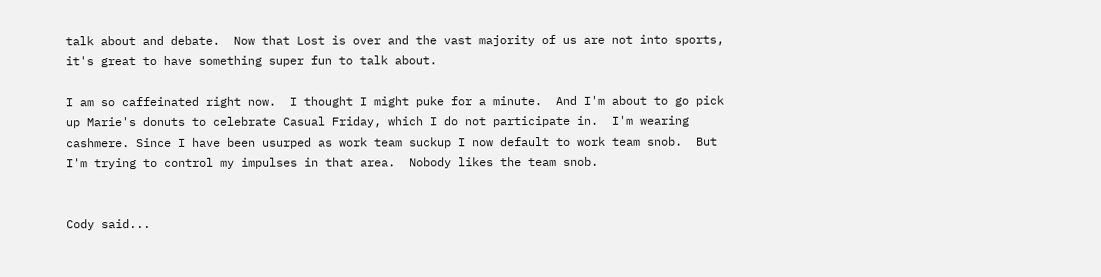talk about and debate.  Now that Lost is over and the vast majority of us are not into sports, it's great to have something super fun to talk about.

I am so caffeinated right now.  I thought I might puke for a minute.  And I'm about to go pick up Marie's donuts to celebrate Casual Friday, which I do not participate in.  I'm wearing cashmere. Since I have been usurped as work team suckup I now default to work team snob.  But I'm trying to control my impulses in that area.  Nobody likes the team snob.


Cody said...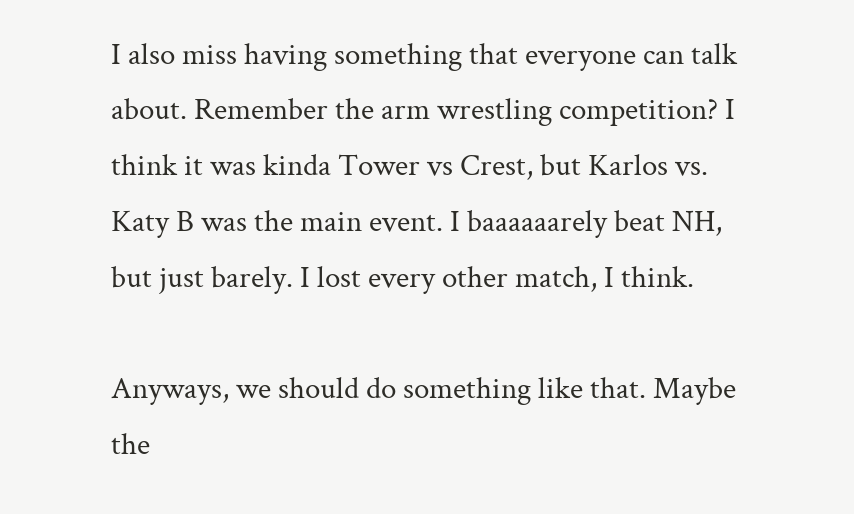I also miss having something that everyone can talk about. Remember the arm wrestling competition? I think it was kinda Tower vs Crest, but Karlos vs. Katy B was the main event. I baaaaaarely beat NH, but just barely. I lost every other match, I think.

Anyways, we should do something like that. Maybe the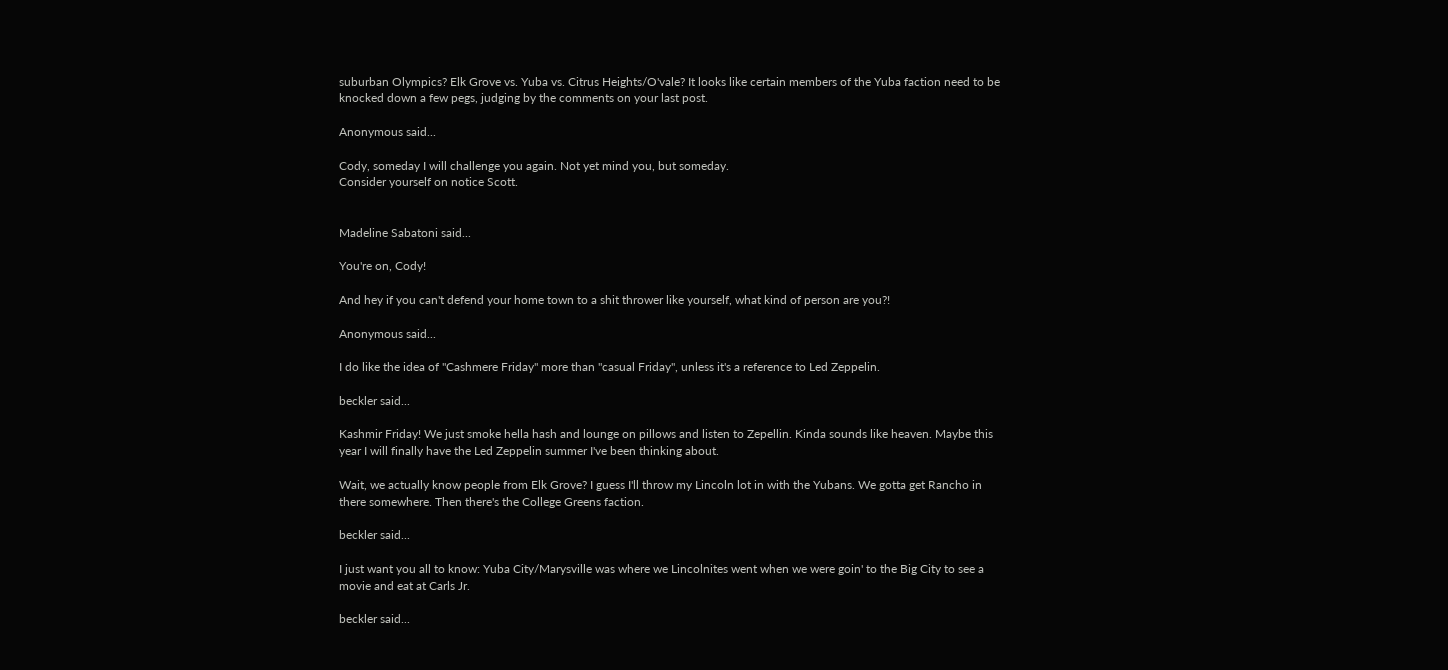suburban Olympics? Elk Grove vs. Yuba vs. Citrus Heights/O'vale? It looks like certain members of the Yuba faction need to be knocked down a few pegs, judging by the comments on your last post.

Anonymous said...

Cody, someday I will challenge you again. Not yet mind you, but someday.
Consider yourself on notice Scott.


Madeline Sabatoni said...

You're on, Cody!

And hey if you can't defend your home town to a shit thrower like yourself, what kind of person are you?!

Anonymous said...

I do like the idea of "Cashmere Friday" more than "casual Friday", unless it's a reference to Led Zeppelin.

beckler said...

Kashmir Friday! We just smoke hella hash and lounge on pillows and listen to Zepellin. Kinda sounds like heaven. Maybe this year I will finally have the Led Zeppelin summer I've been thinking about.

Wait, we actually know people from Elk Grove? I guess I'll throw my Lincoln lot in with the Yubans. We gotta get Rancho in there somewhere. Then there's the College Greens faction.

beckler said...

I just want you all to know: Yuba City/Marysville was where we Lincolnites went when we were goin' to the Big City to see a movie and eat at Carls Jr.

beckler said...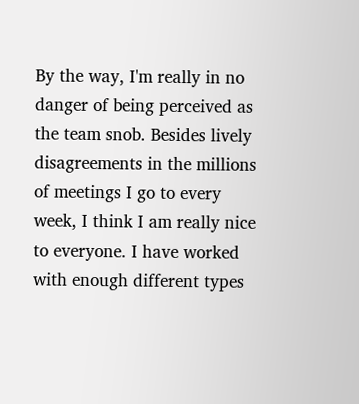By the way, I'm really in no danger of being perceived as the team snob. Besides lively disagreements in the millions of meetings I go to every week, I think I am really nice to everyone. I have worked with enough different types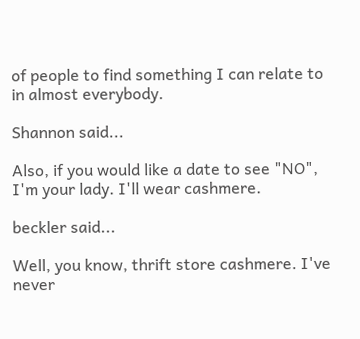of people to find something I can relate to in almost everybody.

Shannon said...

Also, if you would like a date to see "NO", I'm your lady. I'll wear cashmere.

beckler said...

Well, you know, thrift store cashmere. I've never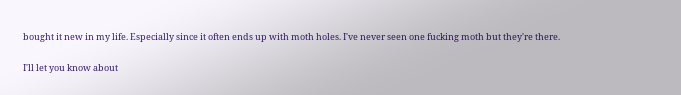bought it new in my life. Especially since it often ends up with moth holes. I've never seen one fucking moth but they're there.

I'll let you know about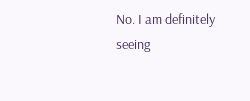No. I am definitely seeing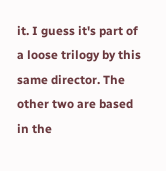it. I guess it's part of a loose trilogy by this same director. The other two are based in the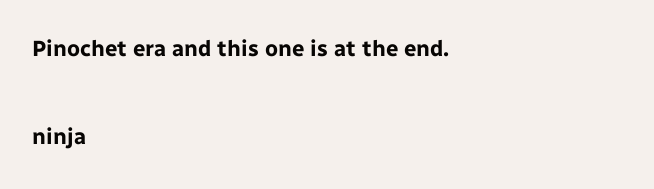Pinochet era and this one is at the end.

ninja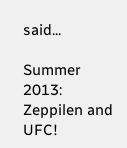said...

Summer 2013: Zeppilen and UFC!